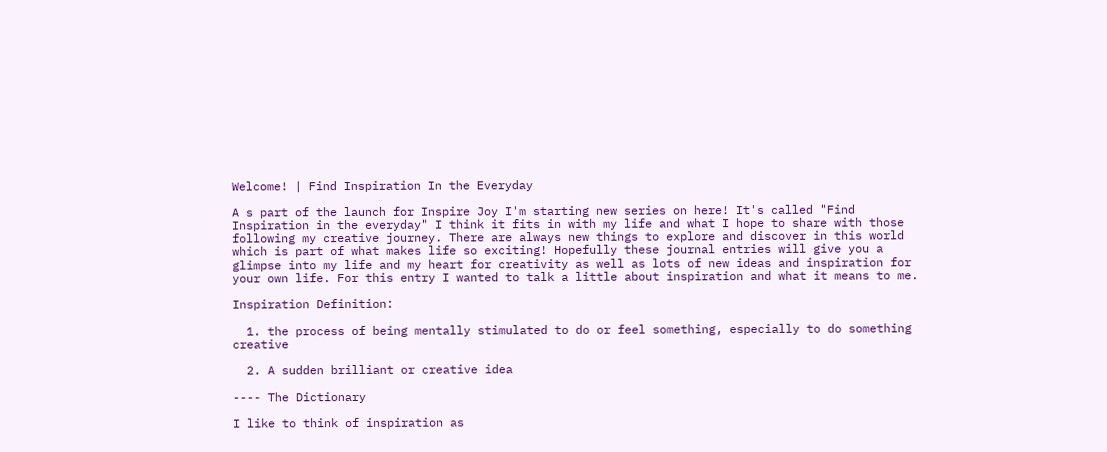Welcome! | Find Inspiration In the Everyday

A s part of the launch for Inspire Joy I'm starting new series on here! It's called "Find Inspiration in the everyday" I think it fits in with my life and what I hope to share with those following my creative journey. There are always new things to explore and discover in this world which is part of what makes life so exciting! Hopefully these journal entries will give you a glimpse into my life and my heart for creativity as well as lots of new ideas and inspiration for your own life. For this entry I wanted to talk a little about inspiration and what it means to me.

Inspiration Definition:

  1. the process of being mentally stimulated to do or feel something, especially to do something creative

  2. A sudden brilliant or creative idea

---- The Dictionary

I like to think of inspiration as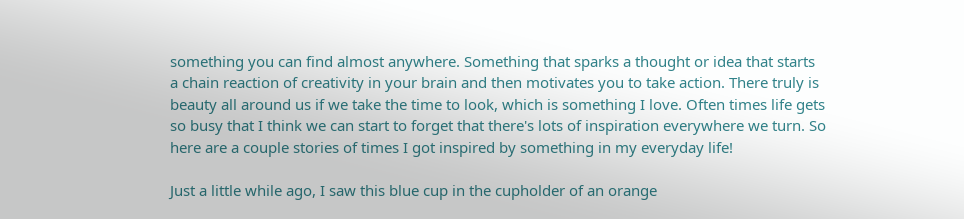something you can find almost anywhere. Something that sparks a thought or idea that starts a chain reaction of creativity in your brain and then motivates you to take action. There truly is beauty all around us if we take the time to look, which is something I love. Often times life gets so busy that I think we can start to forget that there's lots of inspiration everywhere we turn. So here are a couple stories of times I got inspired by something in my everyday life!

Just a little while ago, I saw this blue cup in the cupholder of an orange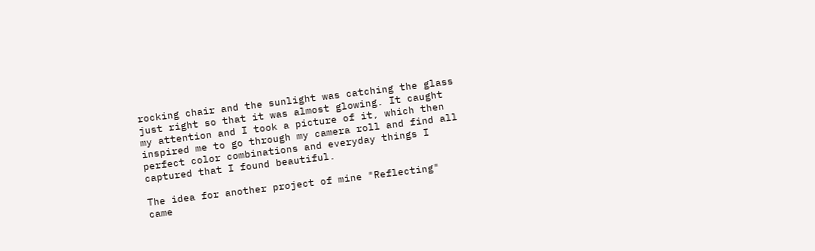rocking chair and the sunlight was catching the glass just right so that it was almost glowing. It caught my attention and I took a picture of it, which then inspired me to go through my camera roll and find all perfect color combinations and everyday things I captured that I found beautiful.

The idea for another project of mine "Reflecting" came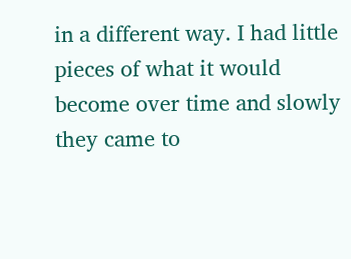in a different way. I had little pieces of what it would become over time and slowly they came to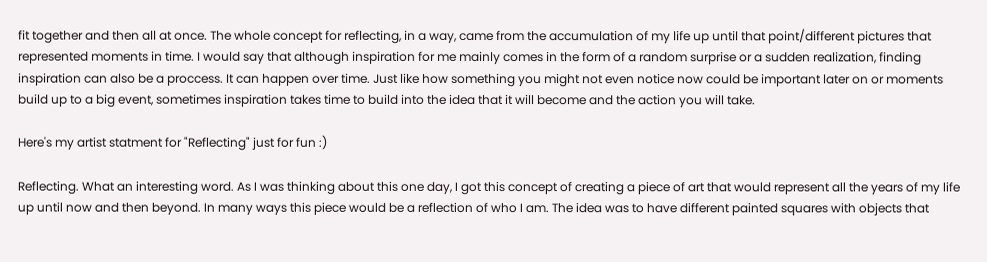fit together and then all at once. The whole concept for reflecting, in a way, came from the accumulation of my life up until that point/different pictures that represented moments in time. I would say that although inspiration for me mainly comes in the form of a random surprise or a sudden realization, finding inspiration can also be a proccess. It can happen over time. Just like how something you might not even notice now could be important later on or moments build up to a big event, sometimes inspiration takes time to build into the idea that it will become and the action you will take.

Here's my artist statment for "Reflecting" just for fun :)

Reflecting. What an interesting word. As I was thinking about this one day, I got this concept of creating a piece of art that would represent all the years of my life up until now and then beyond. In many ways this piece would be a reflection of who I am. The idea was to have different painted squares with objects that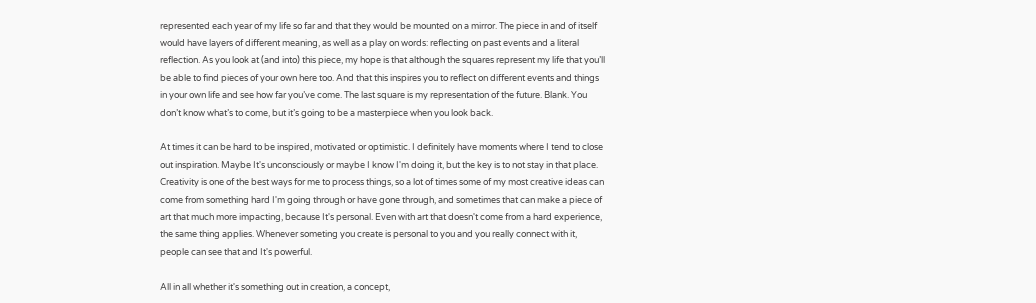represented each year of my life so far and that they would be mounted on a mirror. The piece in and of itself would have layers of different meaning, as well as a play on words: reflecting on past events and a literal reflection. As you look at (and into) this piece, my hope is that although the squares represent my life that you’ll be able to find pieces of your own here too. And that this inspires you to reflect on different events and things in your own life and see how far you’ve come. The last square is my representation of the future. Blank. You don’t know what’s to come, but it’s going to be a masterpiece when you look back.

At times it can be hard to be inspired, motivated or optimistic. I definitely have moments where I tend to close out inspiration. Maybe It's unconsciously or maybe I know I'm doing it, but the key is to not stay in that place. Creativity is one of the best ways for me to process things, so a lot of times some of my most creative ideas can come from something hard I'm going through or have gone through, and sometimes that can make a piece of art that much more impacting, because It's personal. Even with art that doesn't come from a hard experience, the same thing applies. Whenever someting you create is personal to you and you really connect with it, people can see that and It's powerful.

All in all whether it's something out in creation, a concept,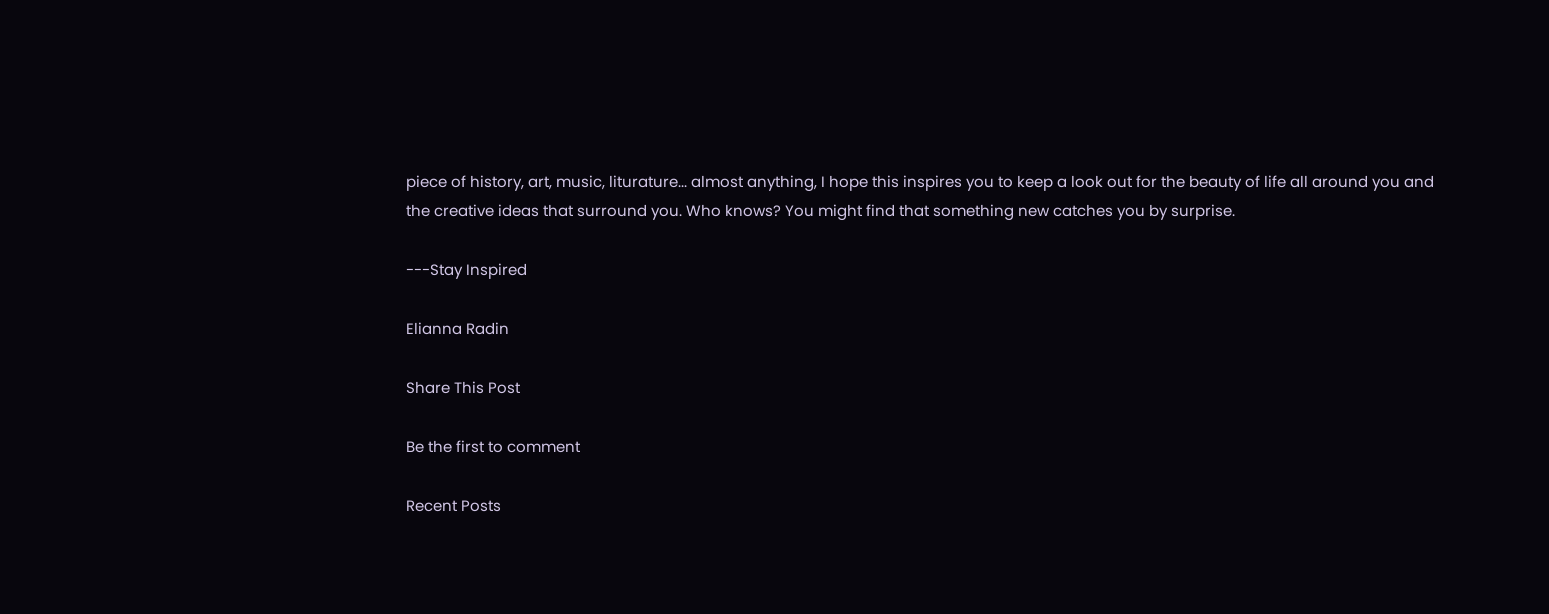piece of history, art, music, liturature... almost anything, I hope this inspires you to keep a look out for the beauty of life all around you and the creative ideas that surround you. Who knows? You might find that something new catches you by surprise.

---Stay Inspired

Elianna Radin

Share This Post

Be the first to comment

Recent Posts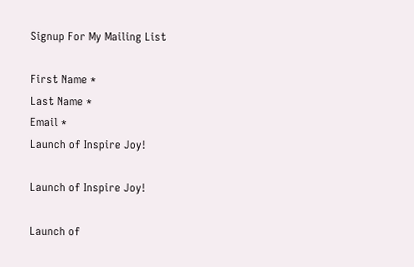Signup For My Mailing List

First Name *
Last Name *
Email *
Launch of Inspire Joy!

Launch of Inspire Joy!

Launch of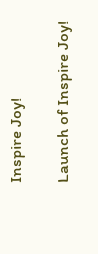Inspire Joy!

Launch of Inspire Joy!